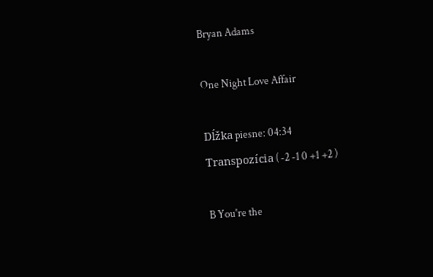Bryan Adams

One Night Love Affair

Dĺžka piesne: 04:34
Transpozícia ( -2 -1 0 +1 +2 )

B You're the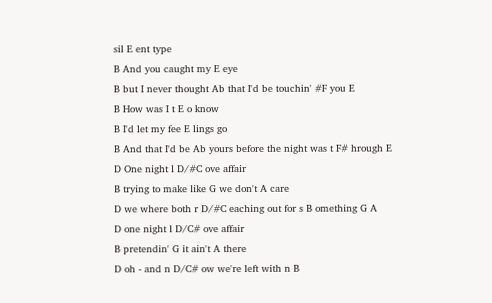sil E ent type
B And you caught my E eye
B but I never thought Ab that I'd be touchin' #F you E
B How was I t E o know
B I'd let my fee E lings go
B And that I'd be Ab yours before the night was t F# hrough E
D One night l D/#C ove affair
B trying to make like G we don't A care
D we where both r D/#C eaching out for s B omething G A
D one night l D/C# ove affair
B pretendin' G it ain't A there
D oh - and n D/C# ow we're left with n B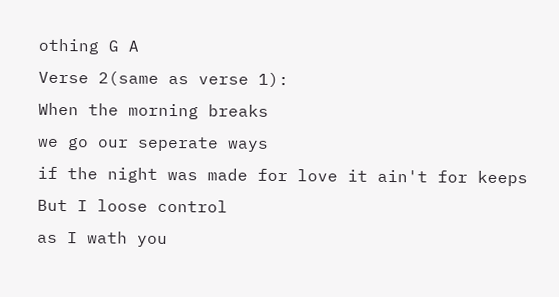othing G A
Verse 2(same as verse 1):
When the morning breaks
we go our seperate ways
if the night was made for love it ain't for keeps
But I loose control
as I wath you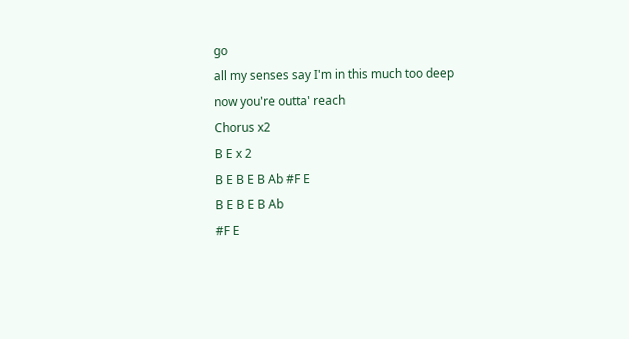go
all my senses say I'm in this much too deep
now you're outta' reach
Chorus x2
B E x 2
B E B E B Ab #F E
B E B E B Ab
#F E